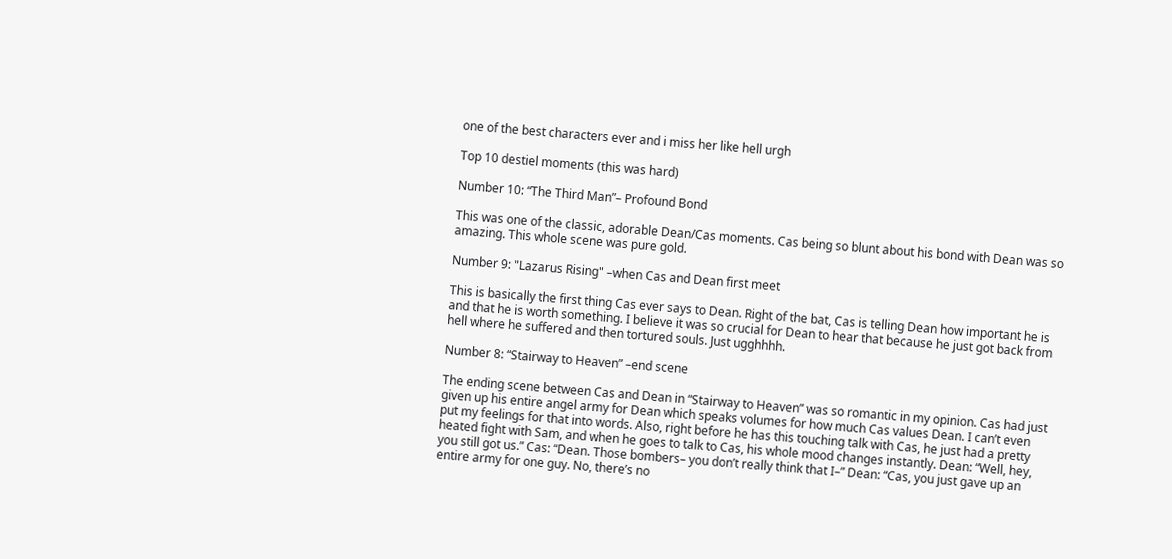one of the best characters ever and i miss her like hell urgh

Top 10 destiel moments (this was hard)

Number 10: “The Third Man”– Profound Bond

This was one of the classic, adorable Dean/Cas moments. Cas being so blunt about his bond with Dean was so amazing. This whole scene was pure gold.

Number 9: "Lazarus Rising" –when Cas and Dean first meet

This is basically the first thing Cas ever says to Dean. Right of the bat, Cas is telling Dean how important he is and that he is worth something. I believe it was so crucial for Dean to hear that because he just got back from hell where he suffered and then tortured souls. Just ugghhhh.

Number 8: “Stairway to Heaven” –end scene

The ending scene between Cas and Dean in “Stairway to Heaven” was so romantic in my opinion. Cas had just given up his entire angel army for Dean which speaks volumes for how much Cas values Dean. I can’t even put my feelings for that into words. Also, right before he has this touching talk with Cas, he just had a pretty heated fight with Sam, and when he goes to talk to Cas, his whole mood changes instantly. Dean: “Well, hey, you still got us.” Cas: “Dean. Those bombers– you don’t really think that I–” Dean: “Cas, you just gave up an entire army for one guy. No, there’s no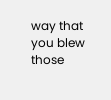way that you blew those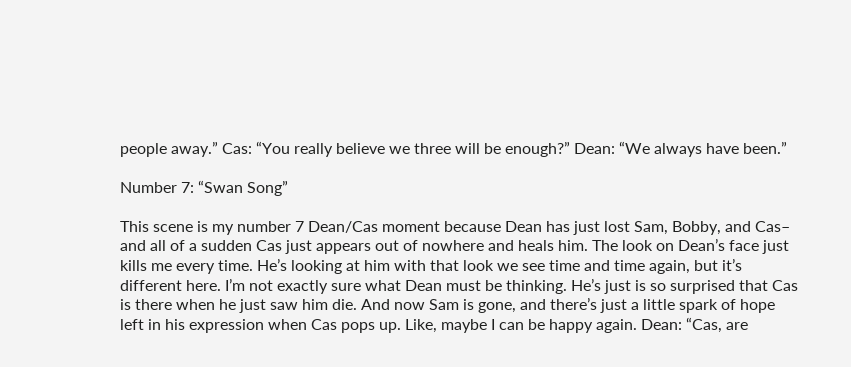people away.” Cas: “You really believe we three will be enough?” Dean: “We always have been.”

Number 7: “Swan Song”

This scene is my number 7 Dean/Cas moment because Dean has just lost Sam, Bobby, and Cas– and all of a sudden Cas just appears out of nowhere and heals him. The look on Dean’s face just kills me every time. He’s looking at him with that look we see time and time again, but it’s different here. I’m not exactly sure what Dean must be thinking. He’s just is so surprised that Cas is there when he just saw him die. And now Sam is gone, and there’s just a little spark of hope left in his expression when Cas pops up. Like, maybe I can be happy again. Dean: “Cas, are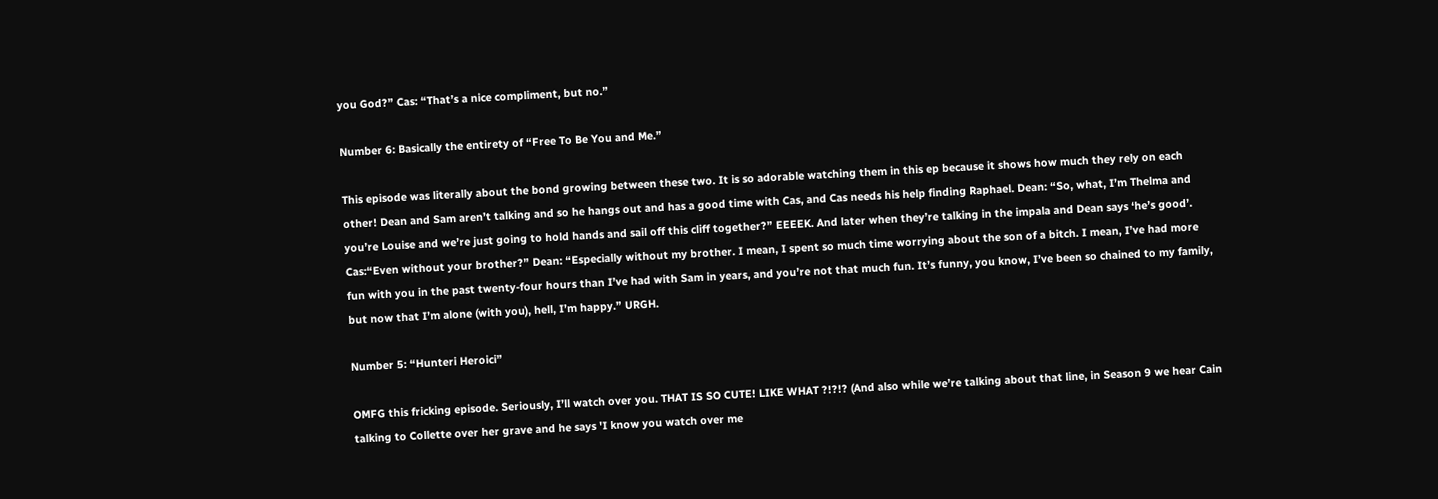you God?” Cas: “That’s a nice compliment, but no.”

Number 6: Basically the entirety of “Free To Be You and Me.”

This episode was literally about the bond growing between these two. It is so adorable watching them in this ep because it shows how much they rely on each other! Dean and Sam aren’t talking and so he hangs out and has a good time with Cas, and Cas needs his help finding Raphael. Dean: “So, what, I’m Thelma and you’re Louise and we’re just going to hold hands and sail off this cliff together?” EEEEK. And later when they’re talking in the impala and Dean says ‘he’s good’. Cas:“Even without your brother?” Dean: “Especially without my brother. I mean, I spent so much time worrying about the son of a bitch. I mean, I’ve had more fun with you in the past twenty-four hours than I’ve had with Sam in years, and you’re not that much fun. It’s funny, you know, I’ve been so chained to my family, but now that I’m alone (with you), hell, I’m happy.” URGH.

Number 5: “Hunteri Heroici”

OMFG this fricking episode. Seriously, I’ll watch over you. THAT IS SO CUTE! LIKE WHAT ?!?!? (And also while we’re talking about that line, in Season 9 we hear Cain talking to Collette over her grave and he says 'I know you watch over me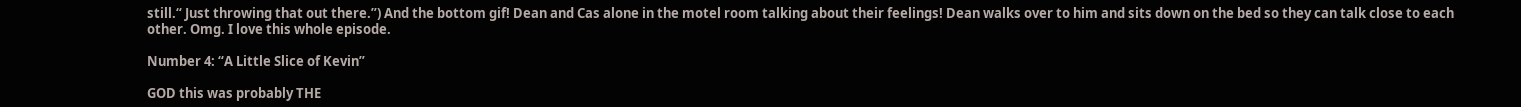still.“ Just throwing that out there.”) And the bottom gif! Dean and Cas alone in the motel room talking about their feelings! Dean walks over to him and sits down on the bed so they can talk close to each other. Omg. I love this whole episode.

Number 4: “A Little Slice of Kevin”

GOD this was probably THE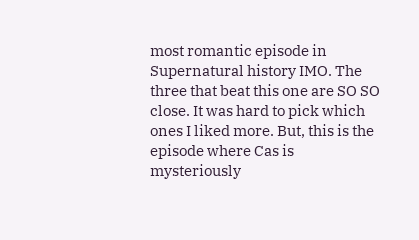most romantic episode in Supernatural history IMO. The three that beat this one are SO SO close. It was hard to pick which ones I liked more. But, this is the episode where Cas is mysteriously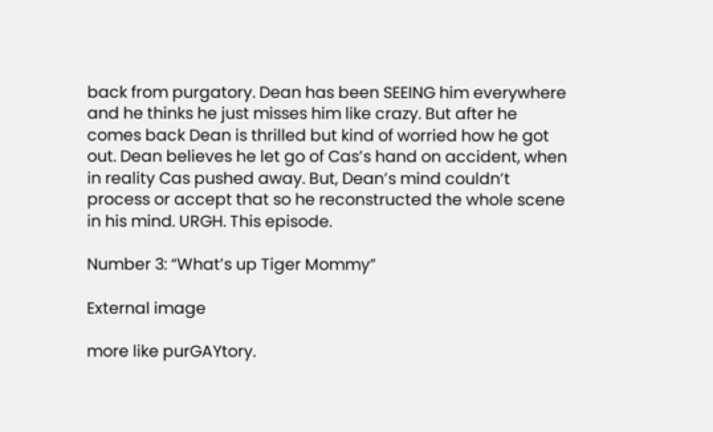back from purgatory. Dean has been SEEING him everywhere and he thinks he just misses him like crazy. But after he comes back Dean is thrilled but kind of worried how he got out. Dean believes he let go of Cas’s hand on accident, when in reality Cas pushed away. But, Dean’s mind couldn’t process or accept that so he reconstructed the whole scene in his mind. URGH. This episode.

Number 3: “What’s up Tiger Mommy”

External image

more like purGAYtory.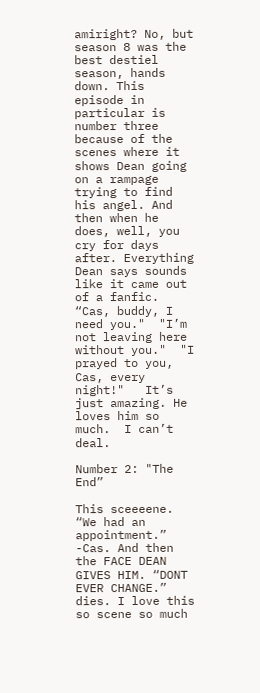amiright? No, but season 8 was the best destiel season, hands down. This episode in particular is number three because of the scenes where it shows Dean going on a rampage trying to find his angel. And then when he does, well, you cry for days after. Everything Dean says sounds like it came out of a fanfic. “Cas, buddy, I need you."  "I’m not leaving here without you."  "I prayed to you, Cas, every night!"   It’s just amazing. He loves him so much.  I can’t deal.

Number 2: "The End”

This sceeeene. “We had an appointment.” -Cas. And then the FACE DEAN GIVES HIM. “DONT EVER CHANGE.” dies. I love this so scene so much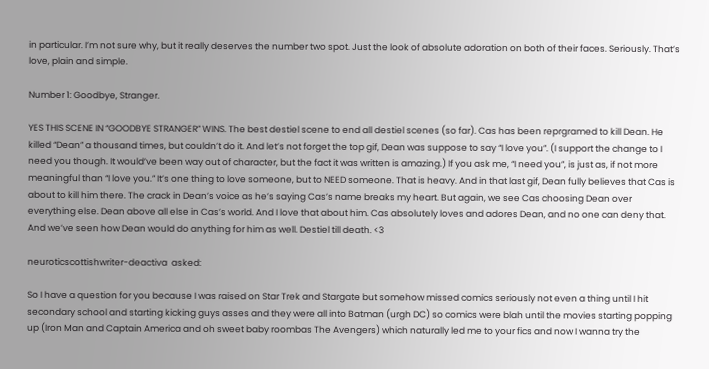in particular. I’m not sure why, but it really deserves the number two spot. Just the look of absolute adoration on both of their faces. Seriously. That’s love, plain and simple.

Number 1: Goodbye, Stranger.

YES THIS SCENE IN “GOODBYE STRANGER” WINS. The best destiel scene to end all destiel scenes (so far). Cas has been reprgramed to kill Dean. He killed “Dean” a thousand times, but couldn’t do it. And let’s not forget the top gif, Dean was suppose to say “I love you”. (I support the change to I need you though. It would’ve been way out of character, but the fact it was written is amazing.) If you ask me, “I need you”, is just as, if not more meaningful than “I love you.” It’s one thing to love someone, but to NEED someone. That is heavy. And in that last gif, Dean fully believes that Cas is about to kill him there. The crack in Dean’s voice as he’s saying Cas’s name breaks my heart. But again, we see Cas choosing Dean over everything else. Dean above all else in Cas’s world. And I love that about him. Cas absolutely loves and adores Dean, and no one can deny that. And we’ve seen how Dean would do anything for him as well. Destiel till death. <3

neuroticscottishwriter-deactiva  asked:

So I have a question for you because I was raised on Star Trek and Stargate but somehow missed comics seriously not even a thing until I hit secondary school and starting kicking guys asses and they were all into Batman (urgh DC) so comics were blah until the movies starting popping up (Iron Man and Captain America and oh sweet baby roombas The Avengers) which naturally led me to your fics and now I wanna try the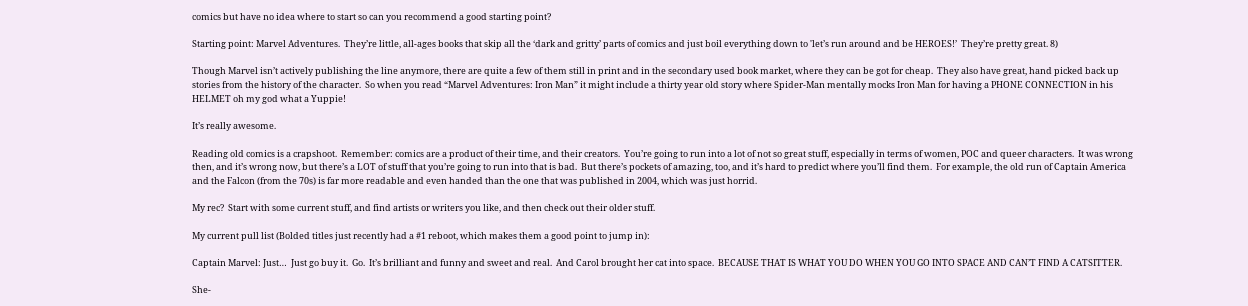comics but have no idea where to start so can you recommend a good starting point?

Starting point: Marvel Adventures.  They’re little, all-ages books that skip all the ‘dark and gritty’ parts of comics and just boil everything down to 'let’s run around and be HEROES!’  They’re pretty great. 8)

Though Marvel isn’t actively publishing the line anymore, there are quite a few of them still in print and in the secondary used book market, where they can be got for cheap.  They also have great, hand picked back up stories from the history of the character.  So when you read “Marvel Adventures: Iron Man” it might include a thirty year old story where Spider-Man mentally mocks Iron Man for having a PHONE CONNECTION in his HELMET oh my god what a Yuppie!

It’s really awesome.

Reading old comics is a crapshoot.  Remember: comics are a product of their time, and their creators.  You’re going to run into a lot of not so great stuff, especially in terms of women, POC and queer characters.  It was wrong then, and it’s wrong now, but there’s a LOT of stuff that you’re going to run into that is bad.  But there’s pockets of amazing, too, and it’s hard to predict where you’ll find them.  For example, the old run of Captain America and the Falcon (from the 70s) is far more readable and even handed than the one that was published in 2004, which was just horrid.

My rec?  Start with some current stuff, and find artists or writers you like, and then check out their older stuff.

My current pull list (Bolded titles just recently had a #1 reboot, which makes them a good point to jump in):

Captain Marvel: Just…  Just go buy it.  Go.  It’s brilliant and funny and sweet and real.  And Carol brought her cat into space.  BECAUSE THAT IS WHAT YOU DO WHEN YOU GO INTO SPACE AND CAN’T FIND A CATSITTER.

She-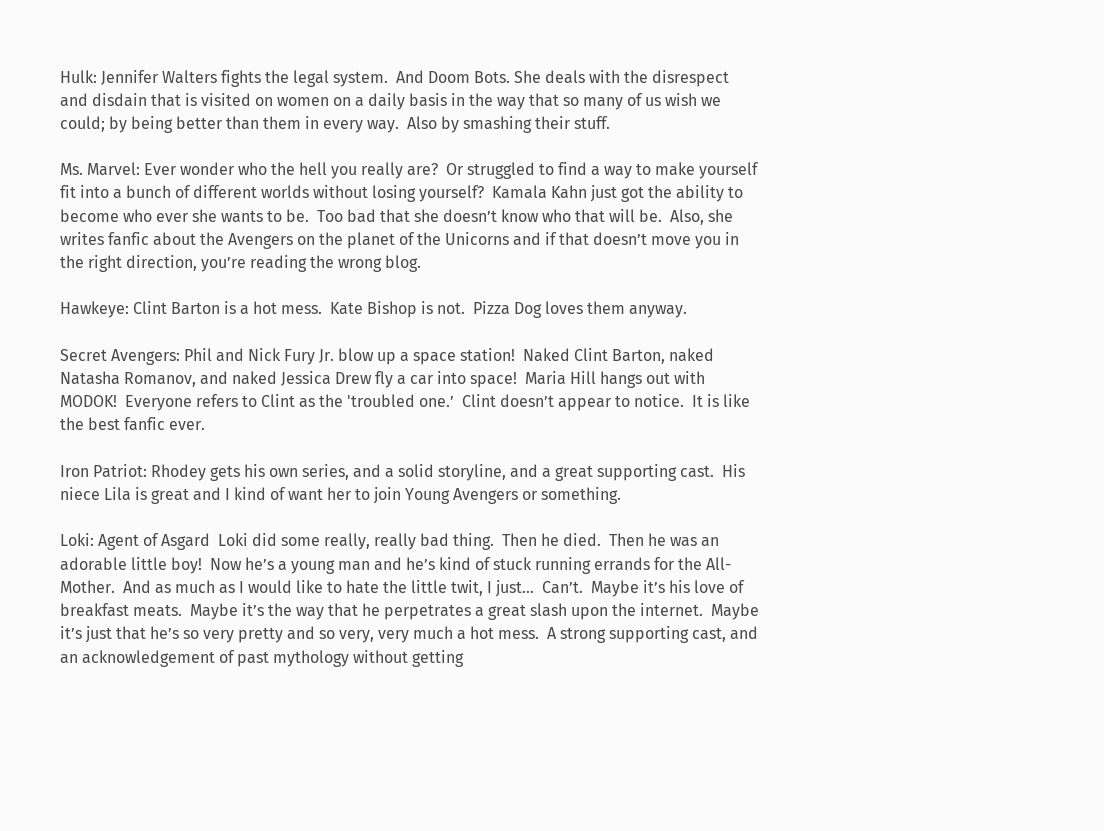Hulk: Jennifer Walters fights the legal system.  And Doom Bots. She deals with the disrespect and disdain that is visited on women on a daily basis in the way that so many of us wish we could; by being better than them in every way.  Also by smashing their stuff.

Ms. Marvel: Ever wonder who the hell you really are?  Or struggled to find a way to make yourself fit into a bunch of different worlds without losing yourself?  Kamala Kahn just got the ability to become who ever she wants to be.  Too bad that she doesn’t know who that will be.  Also, she writes fanfic about the Avengers on the planet of the Unicorns and if that doesn’t move you in the right direction, you’re reading the wrong blog.

Hawkeye: Clint Barton is a hot mess.  Kate Bishop is not.  Pizza Dog loves them anyway.

Secret Avengers: Phil and Nick Fury Jr. blow up a space station!  Naked Clint Barton, naked Natasha Romanov, and naked Jessica Drew fly a car into space!  Maria Hill hangs out with MODOK!  Everyone refers to Clint as the 'troubled one.’  Clint doesn’t appear to notice.  It is like the best fanfic ever.

Iron Patriot: Rhodey gets his own series, and a solid storyline, and a great supporting cast.  His niece Lila is great and I kind of want her to join Young Avengers or something.

Loki: Agent of Asgard  Loki did some really, really bad thing.  Then he died.  Then he was an adorable little boy!  Now he’s a young man and he’s kind of stuck running errands for the All-Mother.  And as much as I would like to hate the little twit, I just…  Can’t.  Maybe it’s his love of breakfast meats.  Maybe it’s the way that he perpetrates a great slash upon the internet.  Maybe it’s just that he’s so very pretty and so very, very much a hot mess.  A strong supporting cast, and an acknowledgement of past mythology without getting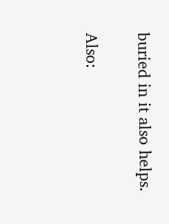buried in it also helps.

Also: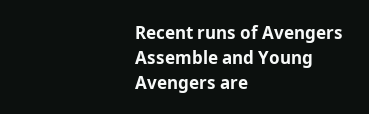Recent runs of Avengers Assemble and Young Avengers are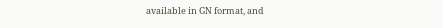available in GN format, and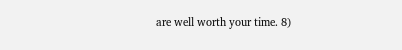are well worth your time. 8)